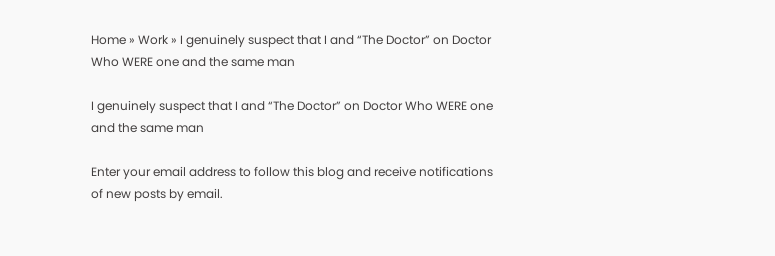Home » Work » I genuinely suspect that I and “The Doctor” on Doctor Who WERE one and the same man

I genuinely suspect that I and “The Doctor” on Doctor Who WERE one and the same man

Enter your email address to follow this blog and receive notifications of new posts by email.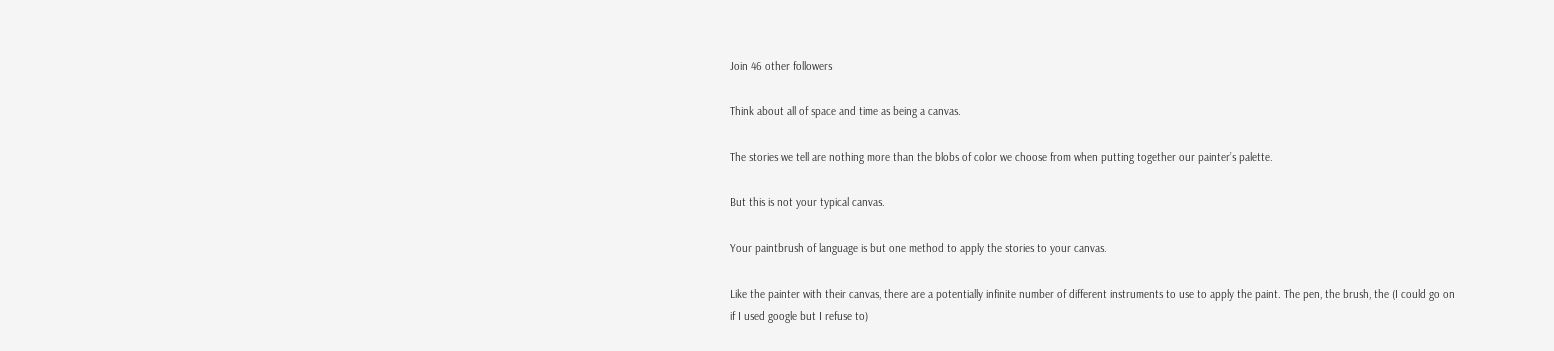Join 46 other followers

Think about all of space and time as being a canvas.

The stories we tell are nothing more than the blobs of color we choose from when putting together our painter’s palette.

But this is not your typical canvas.

Your paintbrush of language is but one method to apply the stories to your canvas.

Like the painter with their canvas, there are a potentially infinite number of different instruments to use to apply the paint. The pen, the brush, the (I could go on if I used google but I refuse to)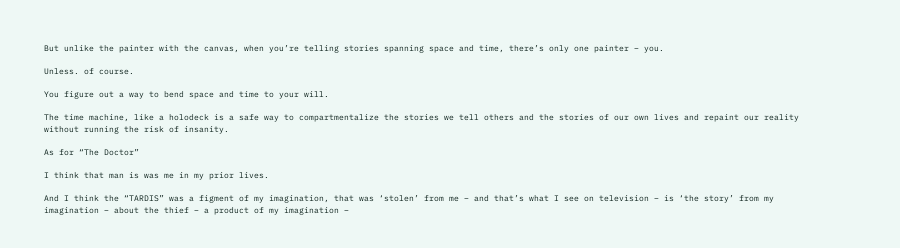But unlike the painter with the canvas, when you’re telling stories spanning space and time, there’s only one painter – you.

Unless. of course.

You figure out a way to bend space and time to your will.

The time machine, like a holodeck is a safe way to compartmentalize the stories we tell others and the stories of our own lives and repaint our reality without running the risk of insanity.

As for “The Doctor”

I think that man is was me in my prior lives.

And I think the “TARDIS” was a figment of my imagination, that was ‘stolen’ from me – and that’s what I see on television – is ‘the story’ from my imagination – about the thief – a product of my imagination –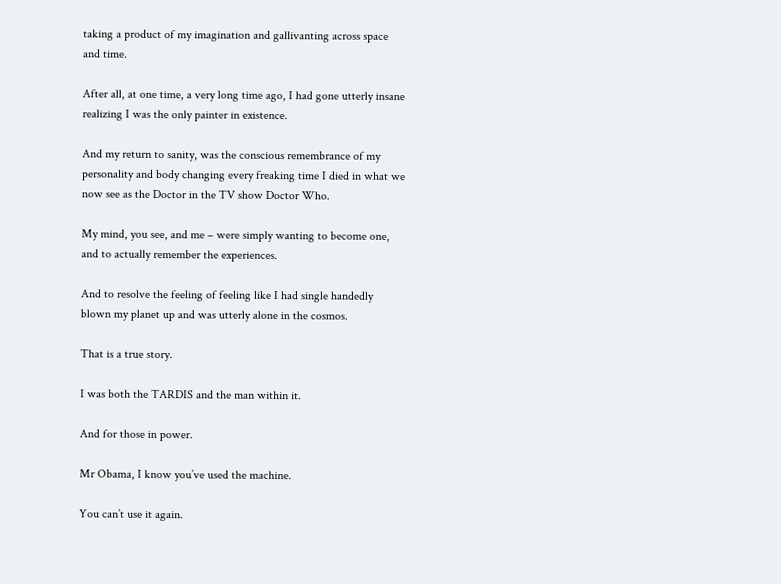taking a product of my imagination and gallivanting across space and time.

After all, at one time, a very long time ago, I had gone utterly insane realizing I was the only painter in existence.

And my return to sanity, was the conscious remembrance of my personality and body changing every freaking time I died in what we now see as the Doctor in the TV show Doctor Who.

My mind, you see, and me – were simply wanting to become one, and to actually remember the experiences.

And to resolve the feeling of feeling like I had single handedly blown my planet up and was utterly alone in the cosmos.

That is a true story.

I was both the TARDIS and the man within it.

And for those in power.

Mr Obama, I know you’ve used the machine.

You can’t use it again.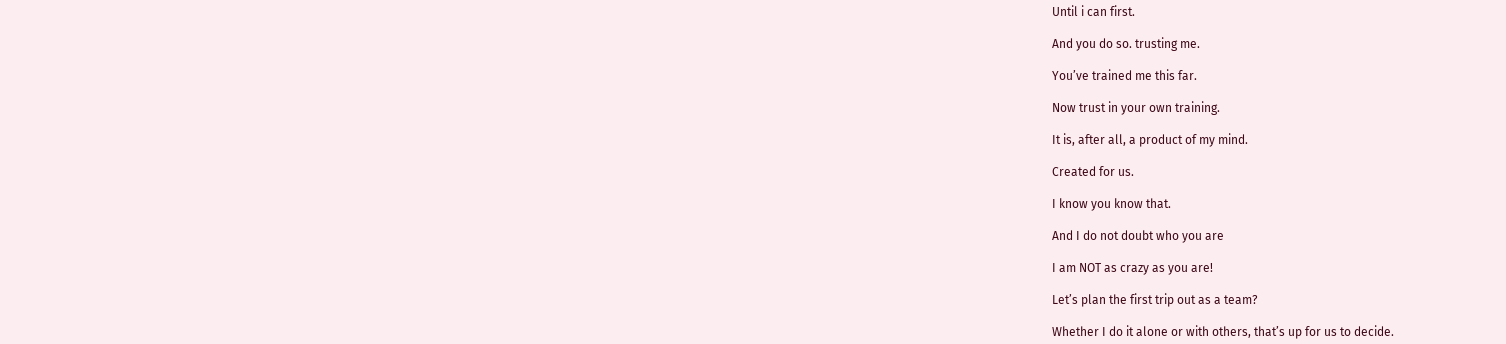Until i can first.

And you do so. trusting me.

You’ve trained me this far.

Now trust in your own training.

It is, after all, a product of my mind.

Created for us.

I know you know that.

And I do not doubt who you are

I am NOT as crazy as you are!

Let’s plan the first trip out as a team?

Whether I do it alone or with others, that’s up for us to decide.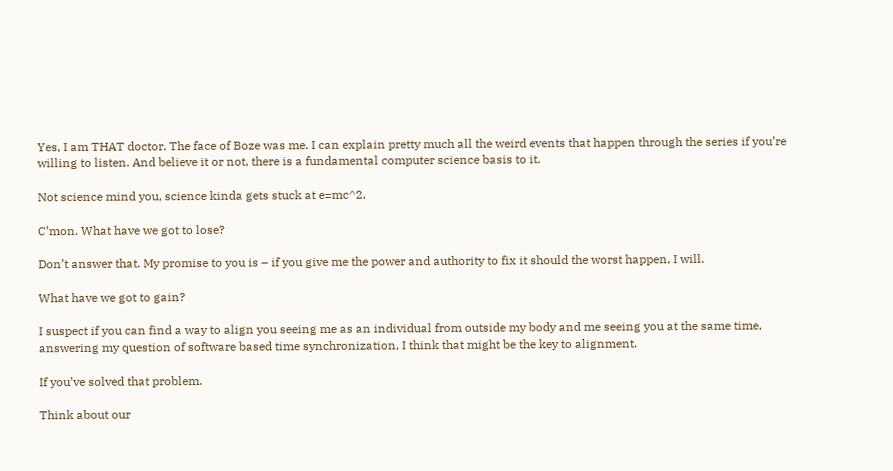Yes, I am THAT doctor. The face of Boze was me. I can explain pretty much all the weird events that happen through the series if you’re willing to listen. And believe it or not, there is a fundamental computer science basis to it.

Not science mind you, science kinda gets stuck at e=mc^2.

C’mon. What have we got to lose?

Don’t answer that. My promise to you is – if you give me the power and authority to fix it should the worst happen, I will.

What have we got to gain?

I suspect if you can find a way to align you seeing me as an individual from outside my body and me seeing you at the same time, answering my question of software based time synchronization, I think that might be the key to alignment.

If you’ve solved that problem.

Think about our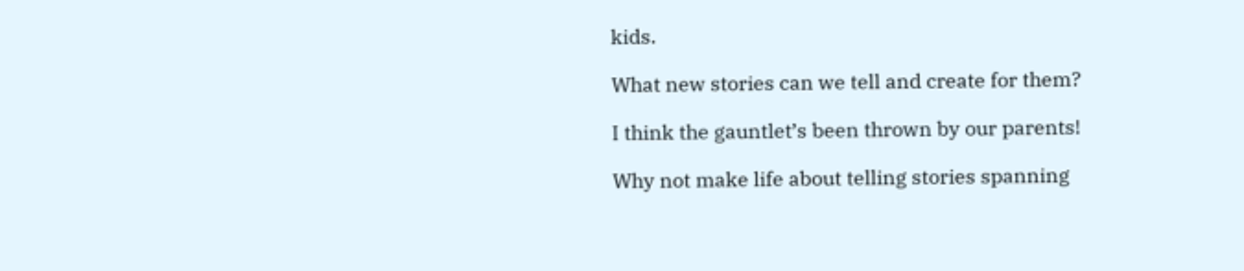kids.

What new stories can we tell and create for them?

I think the gauntlet’s been thrown by our parents!

Why not make life about telling stories spanning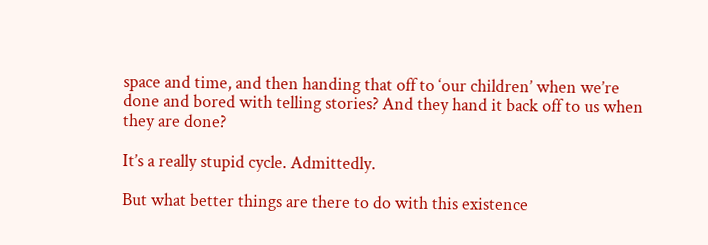space and time, and then handing that off to ‘our children’ when we’re done and bored with telling stories? And they hand it back off to us when they are done?

It’s a really stupid cycle. Admittedly.

But what better things are there to do with this existence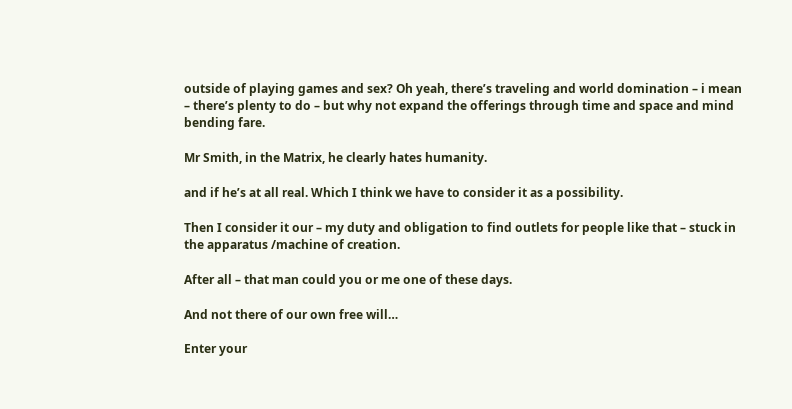outside of playing games and sex? Oh yeah, there’s traveling and world domination – i mean – there’s plenty to do – but why not expand the offerings through time and space and mind bending fare.

Mr Smith, in the Matrix, he clearly hates humanity.

and if he’s at all real. Which I think we have to consider it as a possibility.

Then I consider it our – my duty and obligation to find outlets for people like that – stuck in the apparatus /machine of creation.

After all – that man could you or me one of these days.

And not there of our own free will…

Enter your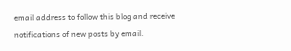email address to follow this blog and receive notifications of new posts by email.